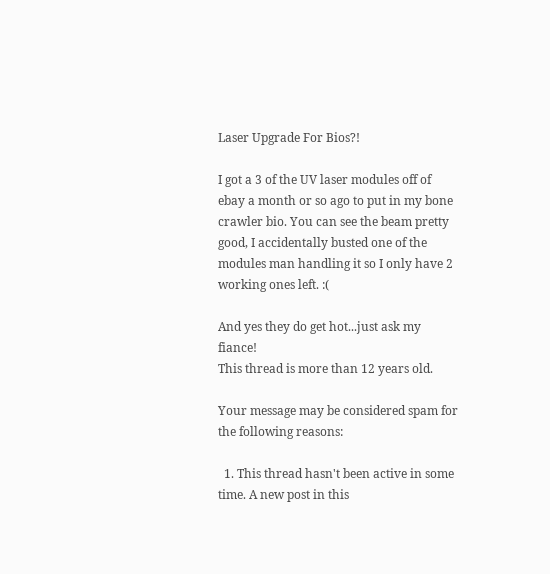Laser Upgrade For Bios?!

I got a 3 of the UV laser modules off of ebay a month or so ago to put in my bone crawler bio. You can see the beam pretty good, I accidentally busted one of the modules man handling it so I only have 2 working ones left. :(

And yes they do get hot...just ask my fiance!
This thread is more than 12 years old.

Your message may be considered spam for the following reasons:

  1. This thread hasn't been active in some time. A new post in this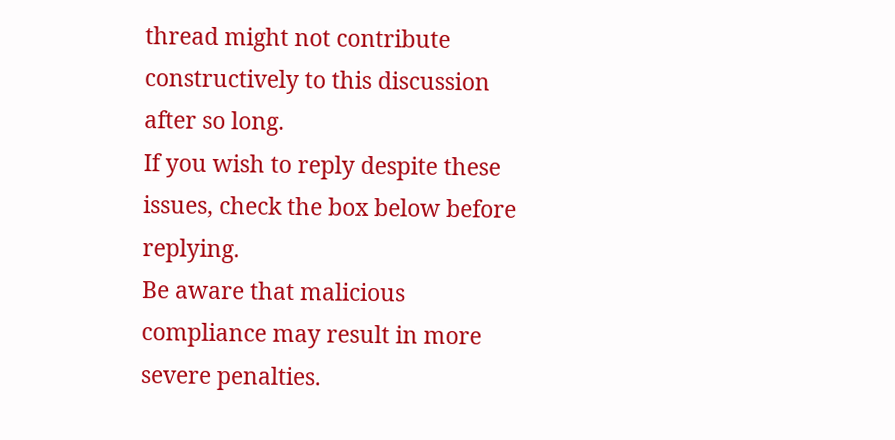thread might not contribute constructively to this discussion after so long.
If you wish to reply despite these issues, check the box below before replying.
Be aware that malicious compliance may result in more severe penalties.